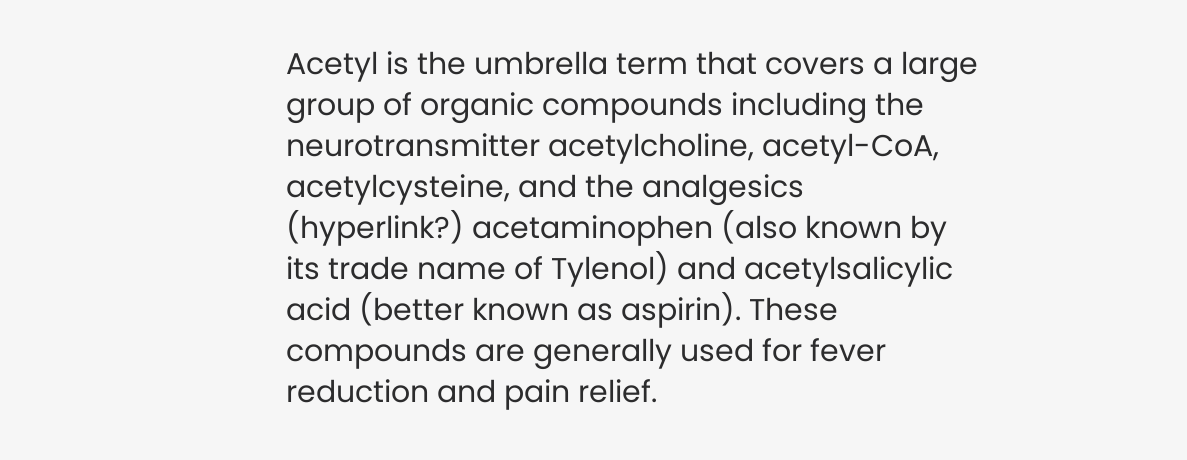Acetyl is the umbrella term that covers a large group of organic compounds including the neurotransmitter acetylcholine, acetyl-CoA, acetylcysteine, and the analgesics (hyperlink?) acetaminophen (also known by its trade name of Tylenol) and acetylsalicylic acid (better known as aspirin). These compounds are generally used for fever reduction and pain relief.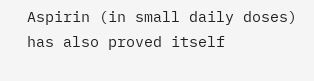Aspirin (in small daily doses) has also proved itself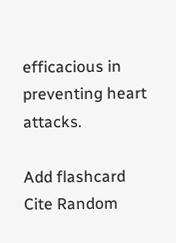efficacious in preventing heart attacks.

Add flashcard Cite Random